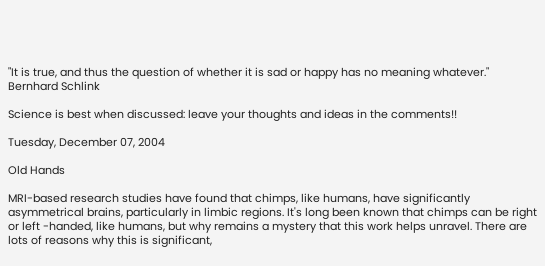"It is true, and thus the question of whether it is sad or happy has no meaning whatever."
Bernhard Schlink

Science is best when discussed: leave your thoughts and ideas in the comments!!

Tuesday, December 07, 2004

Old Hands

MRI-based research studies have found that chimps, like humans, have significantly asymmetrical brains, particularly in limbic regions. It's long been known that chimps can be right or left -handed, like humans, but why remains a mystery that this work helps unravel. There are lots of reasons why this is significant,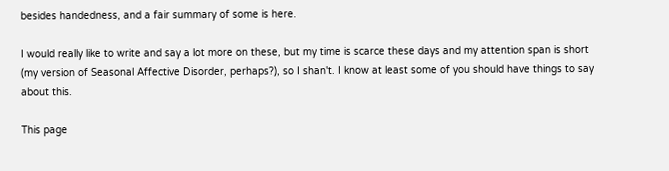besides handedness, and a fair summary of some is here.

I would really like to write and say a lot more on these, but my time is scarce these days and my attention span is short (my version of Seasonal Affective Disorder, perhaps?), so I shan't. I know at least some of you should have things to say about this.

This page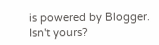is powered by Blogger. Isn't yours?